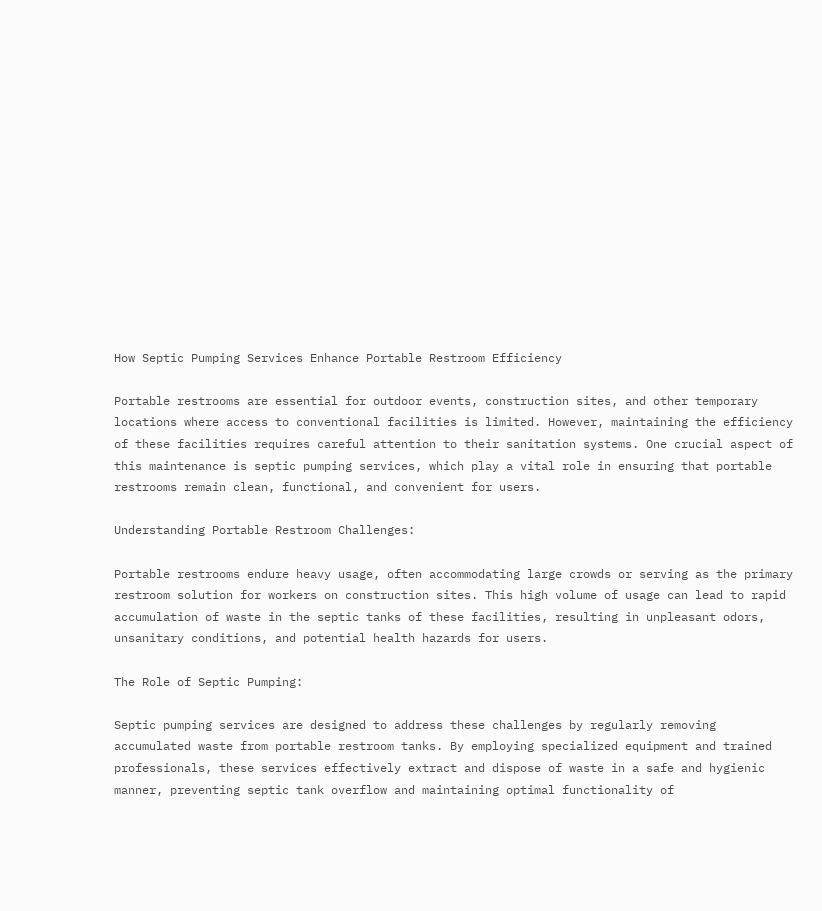How Septic Pumping Services Enhance Portable Restroom Efficiency

Portable restrooms are essential for outdoor events, construction sites, and other temporary locations where access to conventional facilities is limited. However, maintaining the efficiency of these facilities requires careful attention to their sanitation systems. One crucial aspect of this maintenance is septic pumping services, which play a vital role in ensuring that portable restrooms remain clean, functional, and convenient for users.

Understanding Portable Restroom Challenges:

Portable restrooms endure heavy usage, often accommodating large crowds or serving as the primary restroom solution for workers on construction sites. This high volume of usage can lead to rapid accumulation of waste in the septic tanks of these facilities, resulting in unpleasant odors, unsanitary conditions, and potential health hazards for users.

The Role of Septic Pumping:

Septic pumping services are designed to address these challenges by regularly removing accumulated waste from portable restroom tanks. By employing specialized equipment and trained professionals, these services effectively extract and dispose of waste in a safe and hygienic manner, preventing septic tank overflow and maintaining optimal functionality of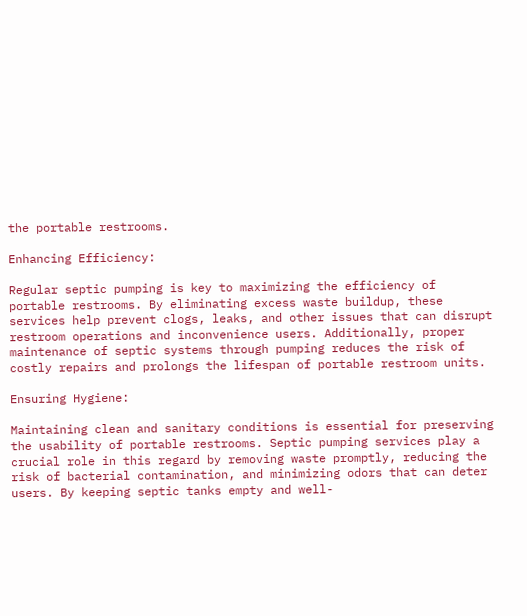the portable restrooms.

Enhancing Efficiency:

Regular septic pumping is key to maximizing the efficiency of portable restrooms. By eliminating excess waste buildup, these services help prevent clogs, leaks, and other issues that can disrupt restroom operations and inconvenience users. Additionally, proper maintenance of septic systems through pumping reduces the risk of costly repairs and prolongs the lifespan of portable restroom units.

Ensuring Hygiene:

Maintaining clean and sanitary conditions is essential for preserving the usability of portable restrooms. Septic pumping services play a crucial role in this regard by removing waste promptly, reducing the risk of bacterial contamination, and minimizing odors that can deter users. By keeping septic tanks empty and well-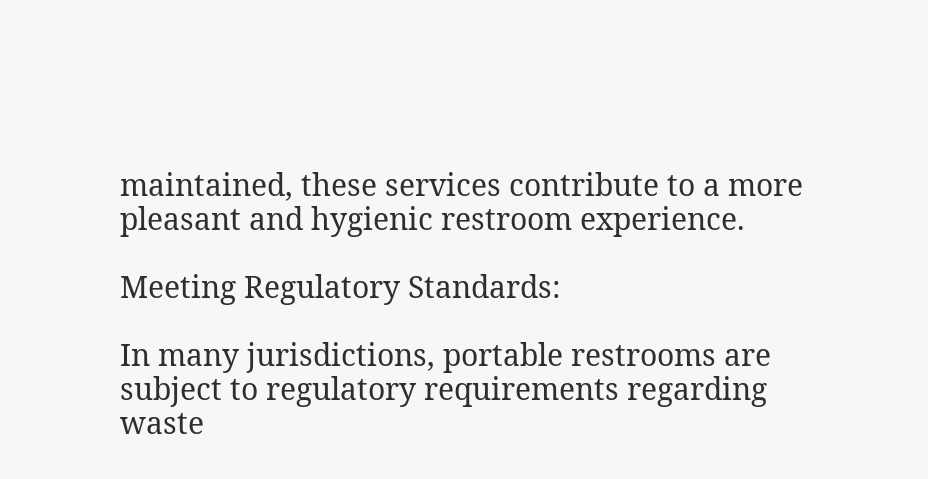maintained, these services contribute to a more pleasant and hygienic restroom experience.

Meeting Regulatory Standards:

In many jurisdictions, portable restrooms are subject to regulatory requirements regarding waste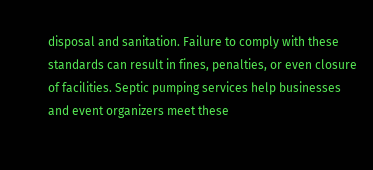disposal and sanitation. Failure to comply with these standards can result in fines, penalties, or even closure of facilities. Septic pumping services help businesses and event organizers meet these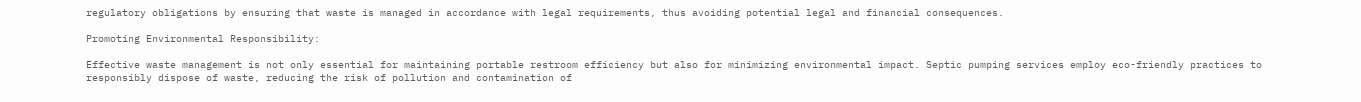regulatory obligations by ensuring that waste is managed in accordance with legal requirements, thus avoiding potential legal and financial consequences.

Promoting Environmental Responsibility:

Effective waste management is not only essential for maintaining portable restroom efficiency but also for minimizing environmental impact. Septic pumping services employ eco-friendly practices to responsibly dispose of waste, reducing the risk of pollution and contamination of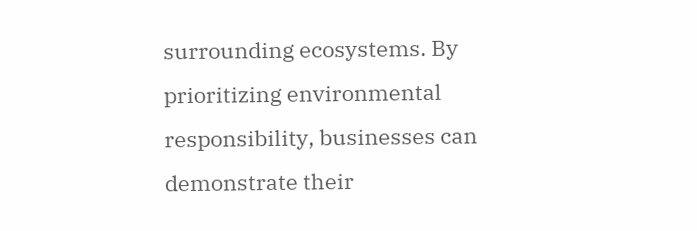surrounding ecosystems. By prioritizing environmental responsibility, businesses can demonstrate their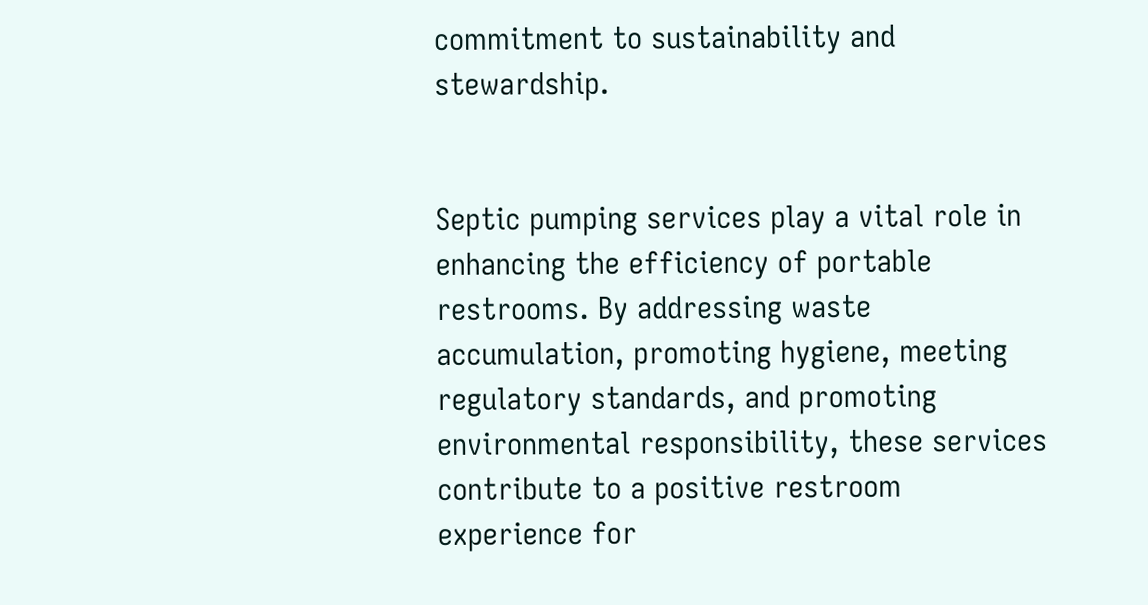commitment to sustainability and stewardship.


Septic pumping services play a vital role in enhancing the efficiency of portable restrooms. By addressing waste accumulation, promoting hygiene, meeting regulatory standards, and promoting environmental responsibility, these services contribute to a positive restroom experience for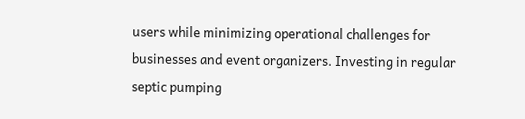users while minimizing operational challenges for businesses and event organizers. Investing in regular septic pumping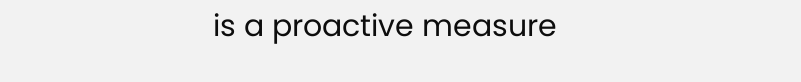is a proactive measure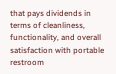that pays dividends in terms of cleanliness, functionality, and overall satisfaction with portable restroom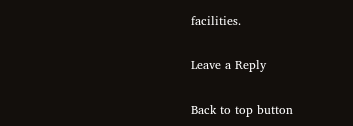facilities.

Leave a Reply

Back to top button